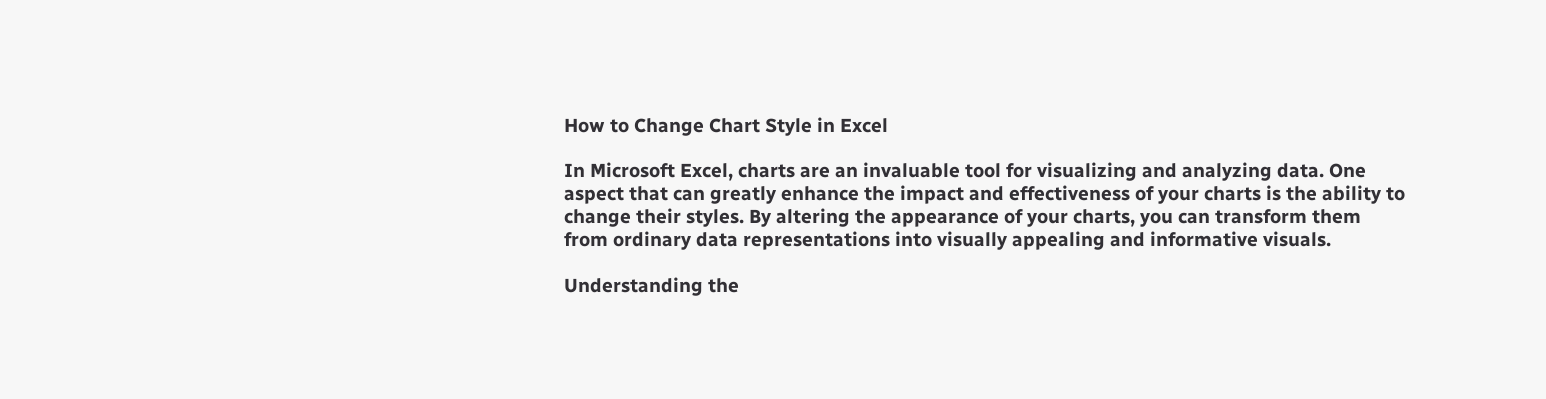How to Change Chart Style in Excel

In Microsoft Excel, charts are an invaluable tool for visualizing and analyzing data. One aspect that can greatly enhance the impact and effectiveness of your charts is the ability to change their styles. By altering the appearance of your charts, you can transform them from ordinary data representations into visually appealing and informative visuals.

Understanding the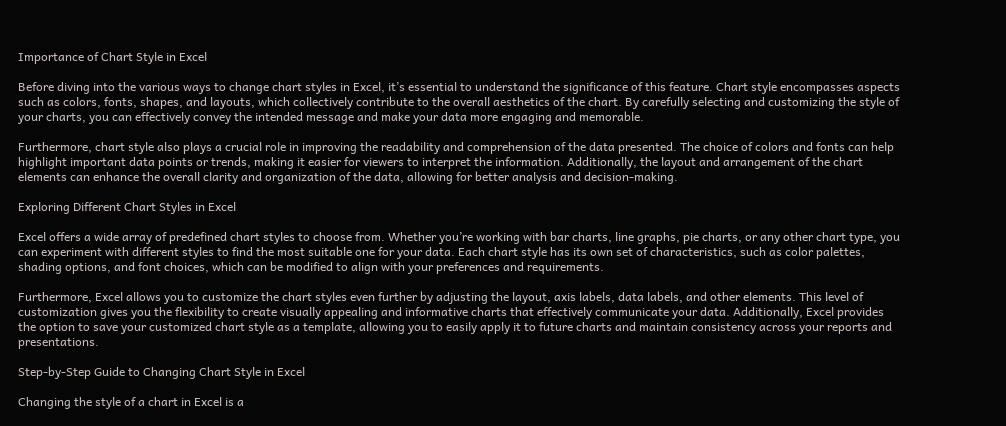Importance of Chart Style in Excel

Before diving into the various ways to change chart styles in Excel, it’s essential to understand the significance of this feature. Chart style encompasses aspects such as colors, fonts, shapes, and layouts, which collectively contribute to the overall aesthetics of the chart. By carefully selecting and customizing the style of your charts, you can effectively convey the intended message and make your data more engaging and memorable.

Furthermore, chart style also plays a crucial role in improving the readability and comprehension of the data presented. The choice of colors and fonts can help highlight important data points or trends, making it easier for viewers to interpret the information. Additionally, the layout and arrangement of the chart elements can enhance the overall clarity and organization of the data, allowing for better analysis and decision-making.

Exploring Different Chart Styles in Excel

Excel offers a wide array of predefined chart styles to choose from. Whether you’re working with bar charts, line graphs, pie charts, or any other chart type, you can experiment with different styles to find the most suitable one for your data. Each chart style has its own set of characteristics, such as color palettes, shading options, and font choices, which can be modified to align with your preferences and requirements.

Furthermore, Excel allows you to customize the chart styles even further by adjusting the layout, axis labels, data labels, and other elements. This level of customization gives you the flexibility to create visually appealing and informative charts that effectively communicate your data. Additionally, Excel provides the option to save your customized chart style as a template, allowing you to easily apply it to future charts and maintain consistency across your reports and presentations.

Step-by-Step Guide to Changing Chart Style in Excel

Changing the style of a chart in Excel is a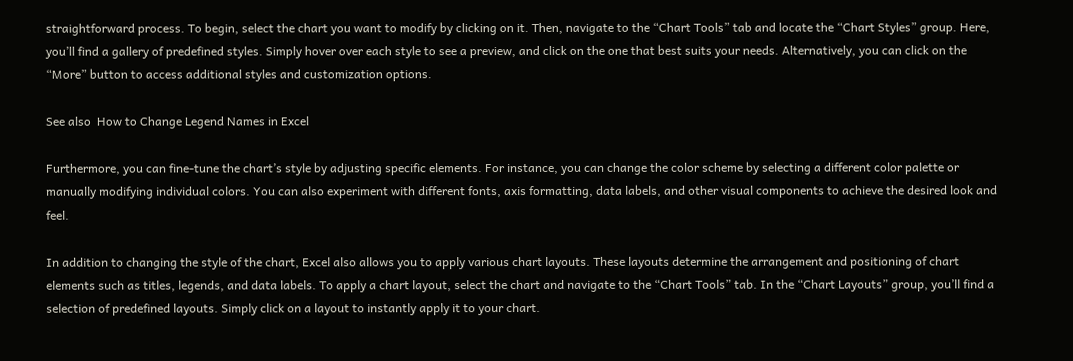straightforward process. To begin, select the chart you want to modify by clicking on it. Then, navigate to the “Chart Tools” tab and locate the “Chart Styles” group. Here, you’ll find a gallery of predefined styles. Simply hover over each style to see a preview, and click on the one that best suits your needs. Alternatively, you can click on the “More” button to access additional styles and customization options.

See also  How to Change Legend Names in Excel

Furthermore, you can fine-tune the chart’s style by adjusting specific elements. For instance, you can change the color scheme by selecting a different color palette or manually modifying individual colors. You can also experiment with different fonts, axis formatting, data labels, and other visual components to achieve the desired look and feel.

In addition to changing the style of the chart, Excel also allows you to apply various chart layouts. These layouts determine the arrangement and positioning of chart elements such as titles, legends, and data labels. To apply a chart layout, select the chart and navigate to the “Chart Tools” tab. In the “Chart Layouts” group, you’ll find a selection of predefined layouts. Simply click on a layout to instantly apply it to your chart.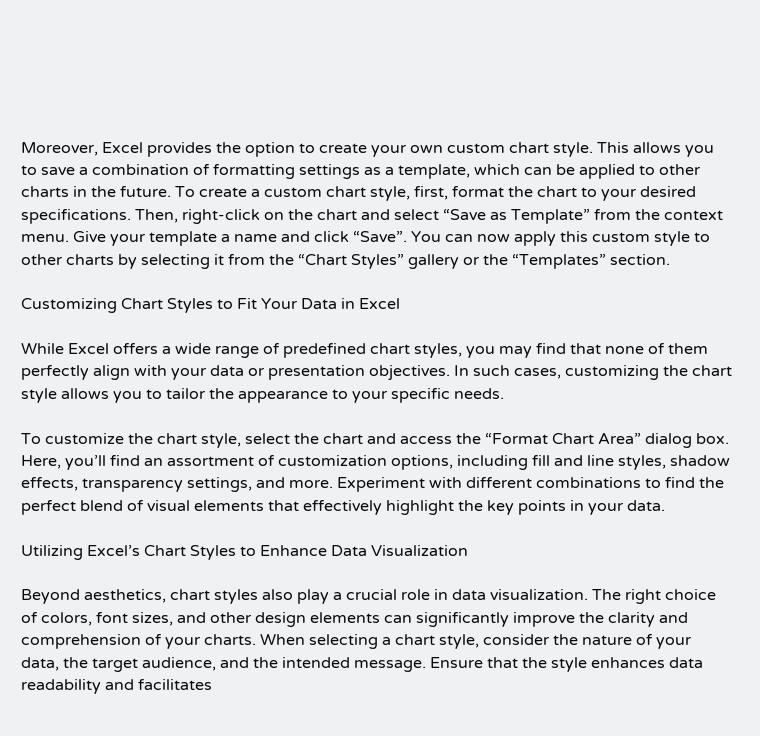Moreover, Excel provides the option to create your own custom chart style. This allows you to save a combination of formatting settings as a template, which can be applied to other charts in the future. To create a custom chart style, first, format the chart to your desired specifications. Then, right-click on the chart and select “Save as Template” from the context menu. Give your template a name and click “Save”. You can now apply this custom style to other charts by selecting it from the “Chart Styles” gallery or the “Templates” section.

Customizing Chart Styles to Fit Your Data in Excel

While Excel offers a wide range of predefined chart styles, you may find that none of them perfectly align with your data or presentation objectives. In such cases, customizing the chart style allows you to tailor the appearance to your specific needs.

To customize the chart style, select the chart and access the “Format Chart Area” dialog box. Here, you’ll find an assortment of customization options, including fill and line styles, shadow effects, transparency settings, and more. Experiment with different combinations to find the perfect blend of visual elements that effectively highlight the key points in your data.

Utilizing Excel’s Chart Styles to Enhance Data Visualization

Beyond aesthetics, chart styles also play a crucial role in data visualization. The right choice of colors, font sizes, and other design elements can significantly improve the clarity and comprehension of your charts. When selecting a chart style, consider the nature of your data, the target audience, and the intended message. Ensure that the style enhances data readability and facilitates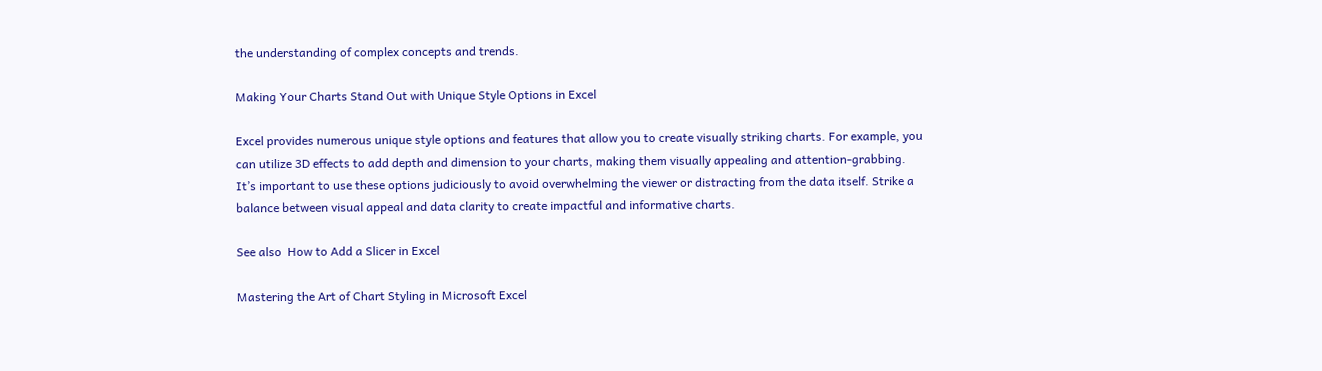the understanding of complex concepts and trends.

Making Your Charts Stand Out with Unique Style Options in Excel

Excel provides numerous unique style options and features that allow you to create visually striking charts. For example, you can utilize 3D effects to add depth and dimension to your charts, making them visually appealing and attention-grabbing. It’s important to use these options judiciously to avoid overwhelming the viewer or distracting from the data itself. Strike a balance between visual appeal and data clarity to create impactful and informative charts.

See also  How to Add a Slicer in Excel

Mastering the Art of Chart Styling in Microsoft Excel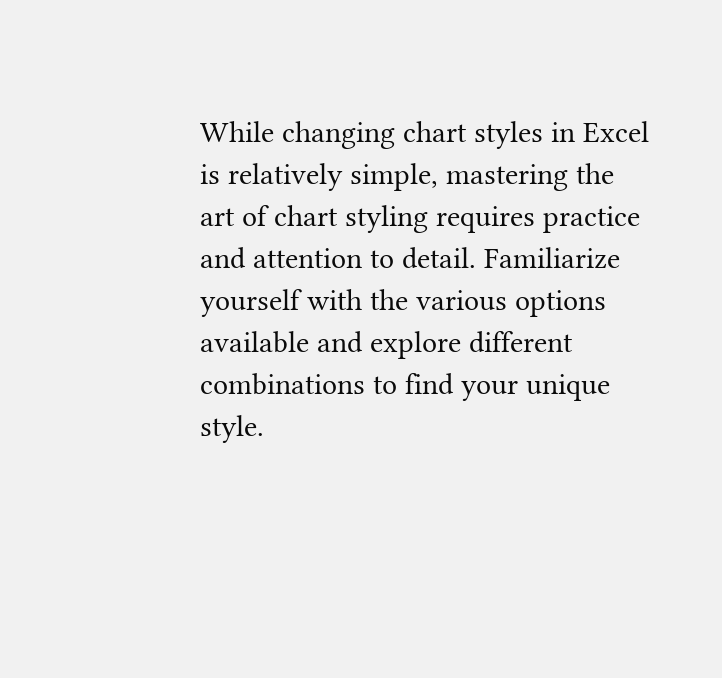While changing chart styles in Excel is relatively simple, mastering the art of chart styling requires practice and attention to detail. Familiarize yourself with the various options available and explore different combinations to find your unique style.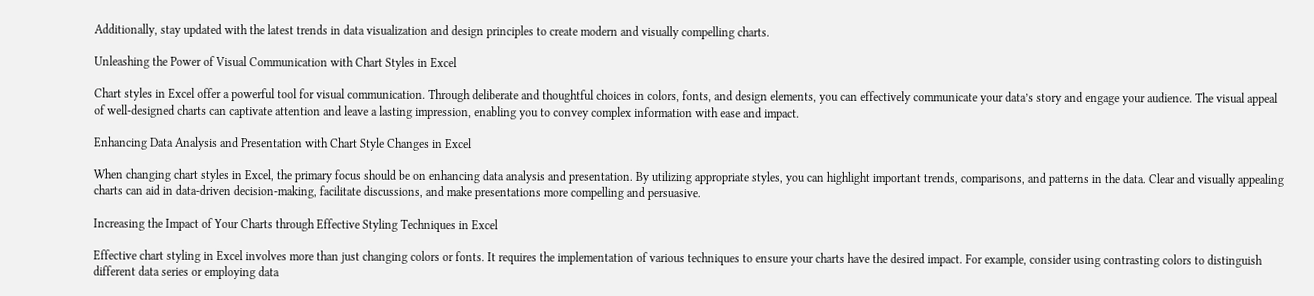Additionally, stay updated with the latest trends in data visualization and design principles to create modern and visually compelling charts.

Unleashing the Power of Visual Communication with Chart Styles in Excel

Chart styles in Excel offer a powerful tool for visual communication. Through deliberate and thoughtful choices in colors, fonts, and design elements, you can effectively communicate your data’s story and engage your audience. The visual appeal of well-designed charts can captivate attention and leave a lasting impression, enabling you to convey complex information with ease and impact.

Enhancing Data Analysis and Presentation with Chart Style Changes in Excel

When changing chart styles in Excel, the primary focus should be on enhancing data analysis and presentation. By utilizing appropriate styles, you can highlight important trends, comparisons, and patterns in the data. Clear and visually appealing charts can aid in data-driven decision-making, facilitate discussions, and make presentations more compelling and persuasive.

Increasing the Impact of Your Charts through Effective Styling Techniques in Excel

Effective chart styling in Excel involves more than just changing colors or fonts. It requires the implementation of various techniques to ensure your charts have the desired impact. For example, consider using contrasting colors to distinguish different data series or employing data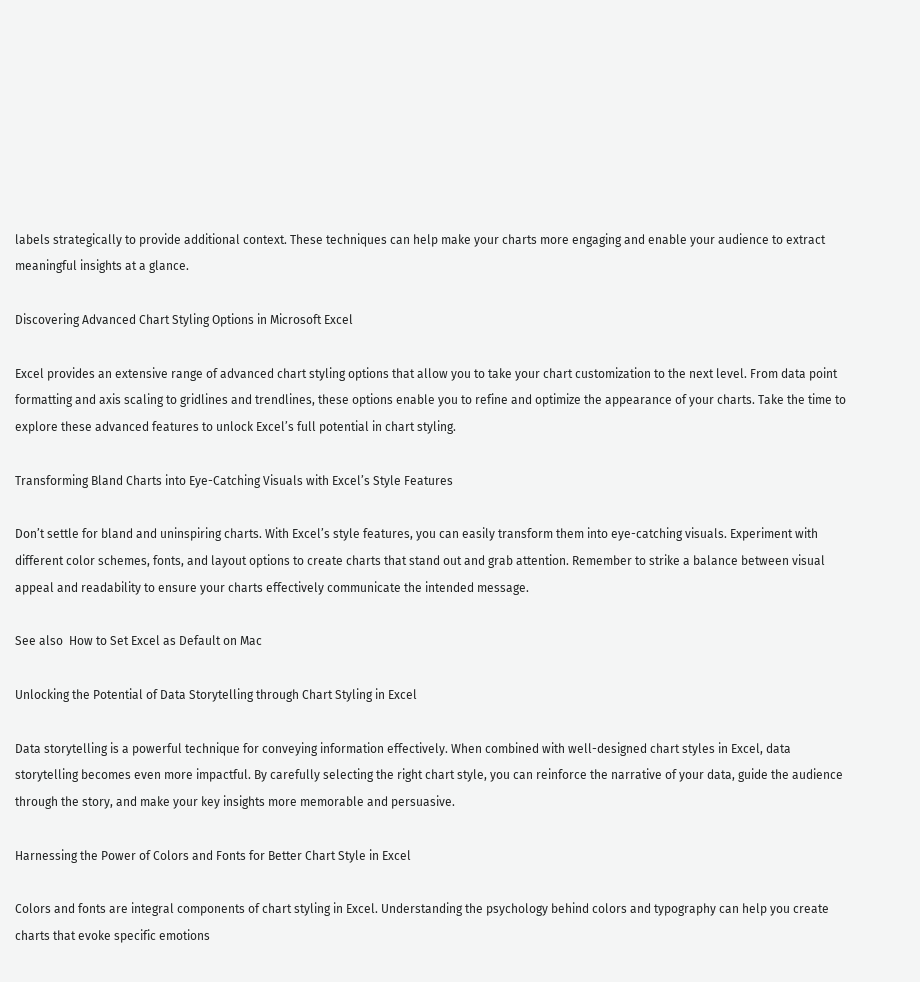labels strategically to provide additional context. These techniques can help make your charts more engaging and enable your audience to extract meaningful insights at a glance.

Discovering Advanced Chart Styling Options in Microsoft Excel

Excel provides an extensive range of advanced chart styling options that allow you to take your chart customization to the next level. From data point formatting and axis scaling to gridlines and trendlines, these options enable you to refine and optimize the appearance of your charts. Take the time to explore these advanced features to unlock Excel’s full potential in chart styling.

Transforming Bland Charts into Eye-Catching Visuals with Excel’s Style Features

Don’t settle for bland and uninspiring charts. With Excel’s style features, you can easily transform them into eye-catching visuals. Experiment with different color schemes, fonts, and layout options to create charts that stand out and grab attention. Remember to strike a balance between visual appeal and readability to ensure your charts effectively communicate the intended message.

See also  How to Set Excel as Default on Mac

Unlocking the Potential of Data Storytelling through Chart Styling in Excel

Data storytelling is a powerful technique for conveying information effectively. When combined with well-designed chart styles in Excel, data storytelling becomes even more impactful. By carefully selecting the right chart style, you can reinforce the narrative of your data, guide the audience through the story, and make your key insights more memorable and persuasive.

Harnessing the Power of Colors and Fonts for Better Chart Style in Excel

Colors and fonts are integral components of chart styling in Excel. Understanding the psychology behind colors and typography can help you create charts that evoke specific emotions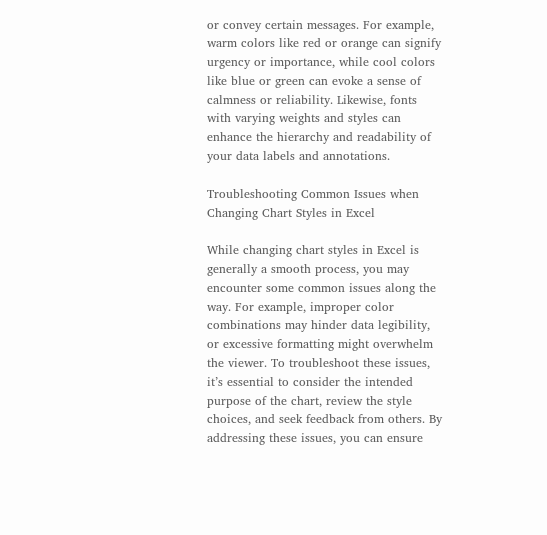or convey certain messages. For example, warm colors like red or orange can signify urgency or importance, while cool colors like blue or green can evoke a sense of calmness or reliability. Likewise, fonts with varying weights and styles can enhance the hierarchy and readability of your data labels and annotations.

Troubleshooting Common Issues when Changing Chart Styles in Excel

While changing chart styles in Excel is generally a smooth process, you may encounter some common issues along the way. For example, improper color combinations may hinder data legibility, or excessive formatting might overwhelm the viewer. To troubleshoot these issues, it’s essential to consider the intended purpose of the chart, review the style choices, and seek feedback from others. By addressing these issues, you can ensure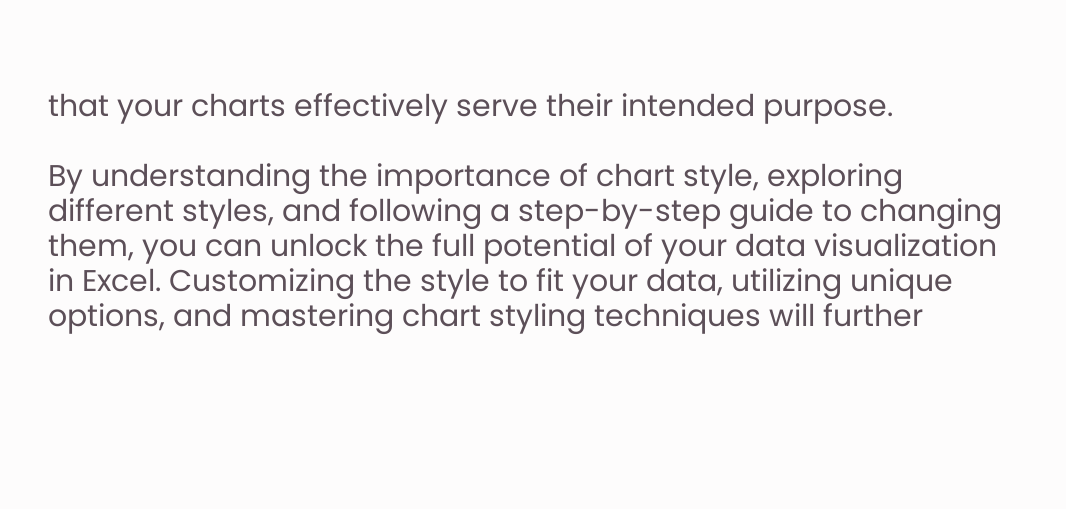that your charts effectively serve their intended purpose.

By understanding the importance of chart style, exploring different styles, and following a step-by-step guide to changing them, you can unlock the full potential of your data visualization in Excel. Customizing the style to fit your data, utilizing unique options, and mastering chart styling techniques will further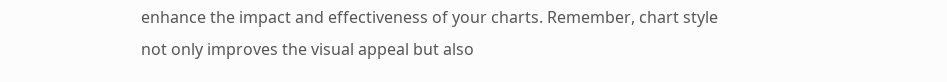enhance the impact and effectiveness of your charts. Remember, chart style not only improves the visual appeal but also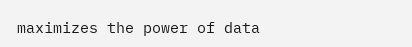maximizes the power of data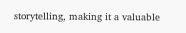storytelling, making it a valuable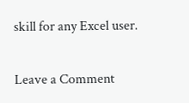skill for any Excel user.

Leave a Comment